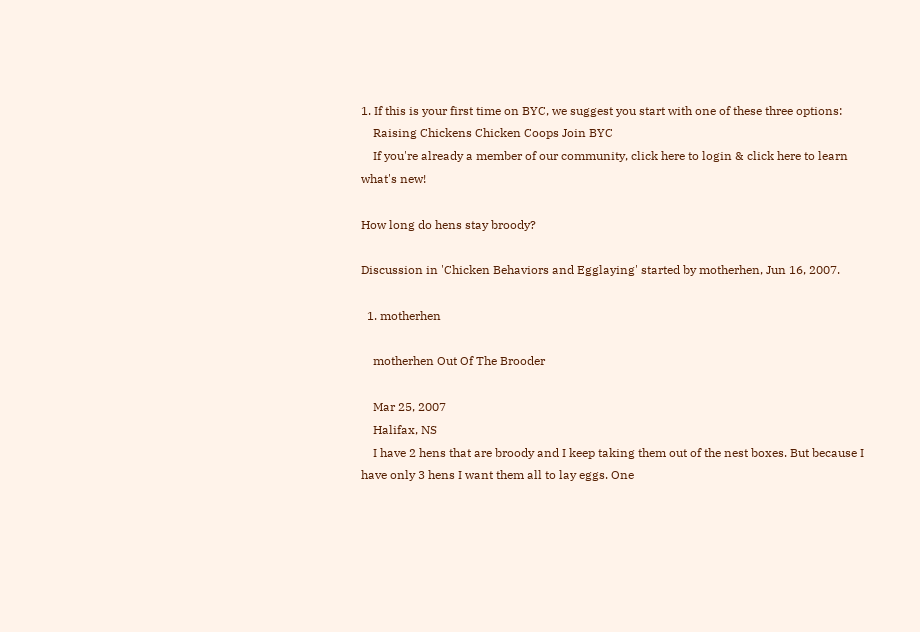1. If this is your first time on BYC, we suggest you start with one of these three options:
    Raising Chickens Chicken Coops Join BYC
    If you're already a member of our community, click here to login & click here to learn what's new!

How long do hens stay broody?

Discussion in 'Chicken Behaviors and Egglaying' started by motherhen, Jun 16, 2007.

  1. motherhen

    motherhen Out Of The Brooder

    Mar 25, 2007
    Halifax, NS
    I have 2 hens that are broody and I keep taking them out of the nest boxes. But because I have only 3 hens I want them all to lay eggs. One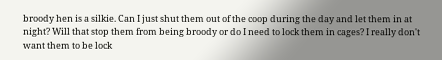broody hen is a silkie. Can I just shut them out of the coop during the day and let them in at night? Will that stop them from being broody or do I need to lock them in cages? I really don't want them to be lock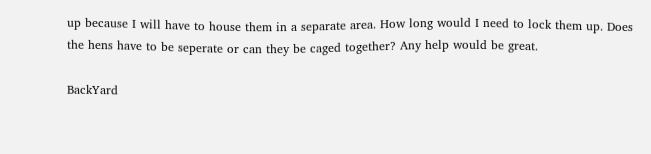up because I will have to house them in a separate area. How long would I need to lock them up. Does the hens have to be seperate or can they be caged together? Any help would be great.

BackYard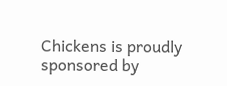Chickens is proudly sponsored by